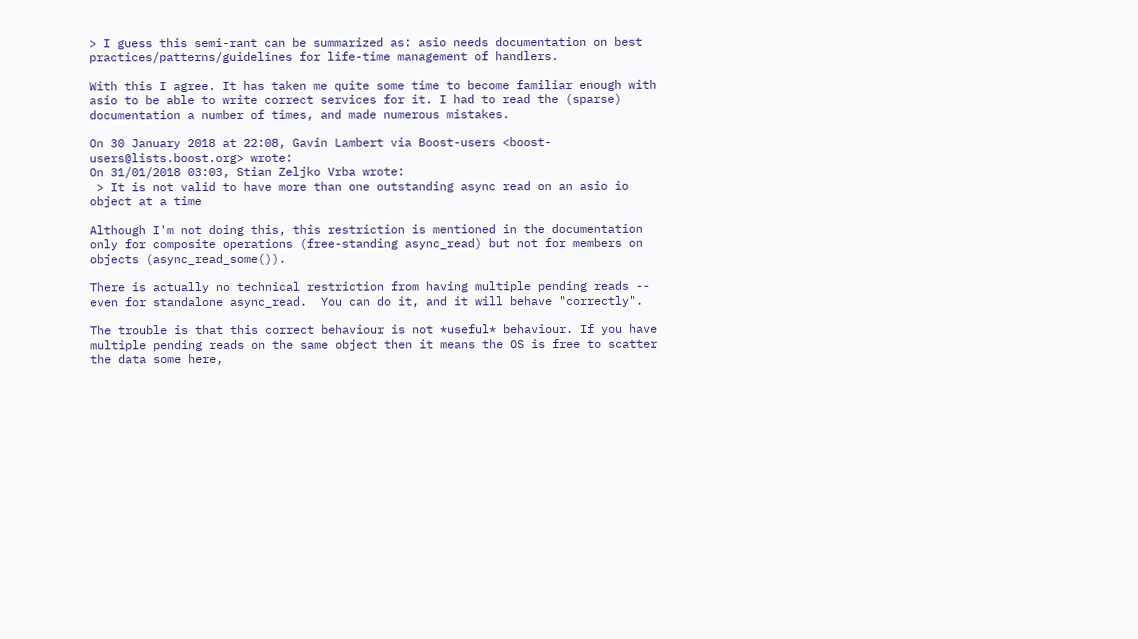> I guess this semi-rant can be summarized as: asio needs documentation on best practices/patterns/guidelines for life-time management of handlers.

With this I agree. It has taken me quite some time to become familiar enough with asio to be able to write correct services for it. I had to read the (sparse) documentation a number of times, and made numerous mistakes.

On 30 January 2018 at 22:08, Gavin Lambert via Boost-users <boost-users@lists.boost.org> wrote:
On 31/01/2018 03:03, Stian Zeljko Vrba wrote:
 > It is not valid to have more than one outstanding async read on an asio io object at a time

Although I'm not doing this, this restriction is mentioned in the documentation only for composite operations (free-standing async_read) but not for members on objects (async_read_some()).

There is actually no technical restriction from having multiple pending reads -- even for standalone async_read.  You can do it, and it will behave "correctly".

The trouble is that this correct behaviour is not *useful* behaviour. If you have multiple pending reads on the same object then it means the OS is free to scatter the data some here,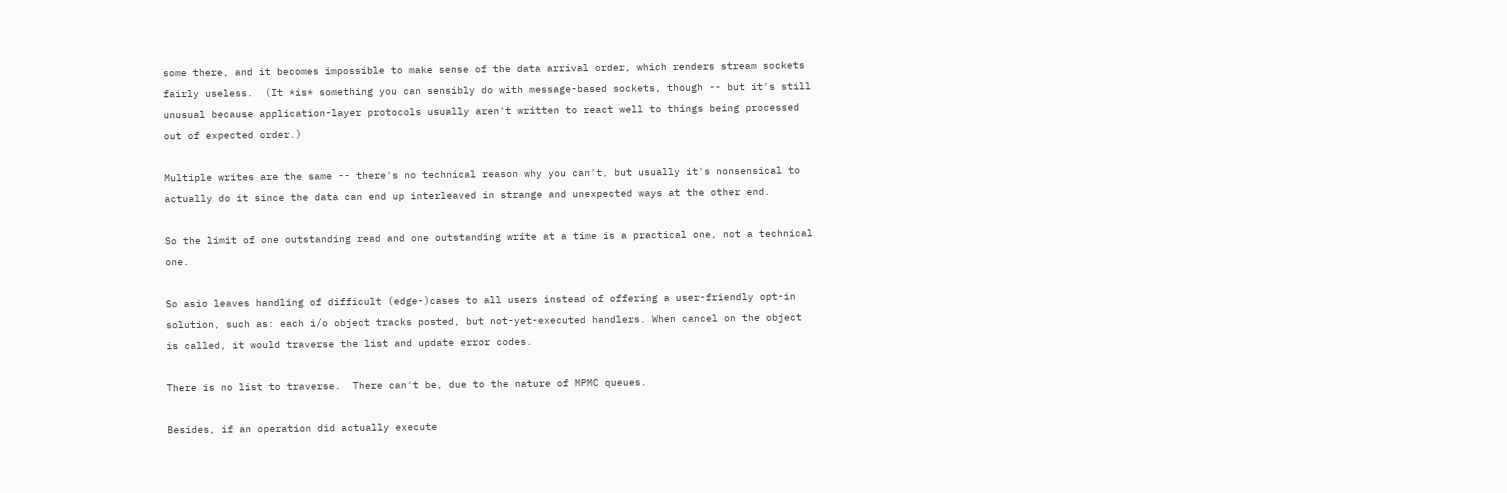some there, and it becomes impossible to make sense of the data arrival order, which renders stream sockets fairly useless.  (It *is* something you can sensibly do with message-based sockets, though -- but it's still unusual because application-layer protocols usually aren't written to react well to things being processed out of expected order.)

Multiple writes are the same -- there's no technical reason why you can't, but usually it's nonsensical to actually do it since the data can end up interleaved in strange and unexpected ways at the other end.

So the limit of one outstanding read and one outstanding write at a time is a practical one, not a technical one.

So asio leaves handling of difficult (edge-)cases to all users instead of offering a user-friendly opt-in solution, such as: each i/o object tracks posted, but not-yet-executed handlers. When cancel on the object is called, it would traverse the list and update error codes.

There is no list to traverse.  There can't be, due to the nature of MPMC queues.

Besides, if an operation did actually execute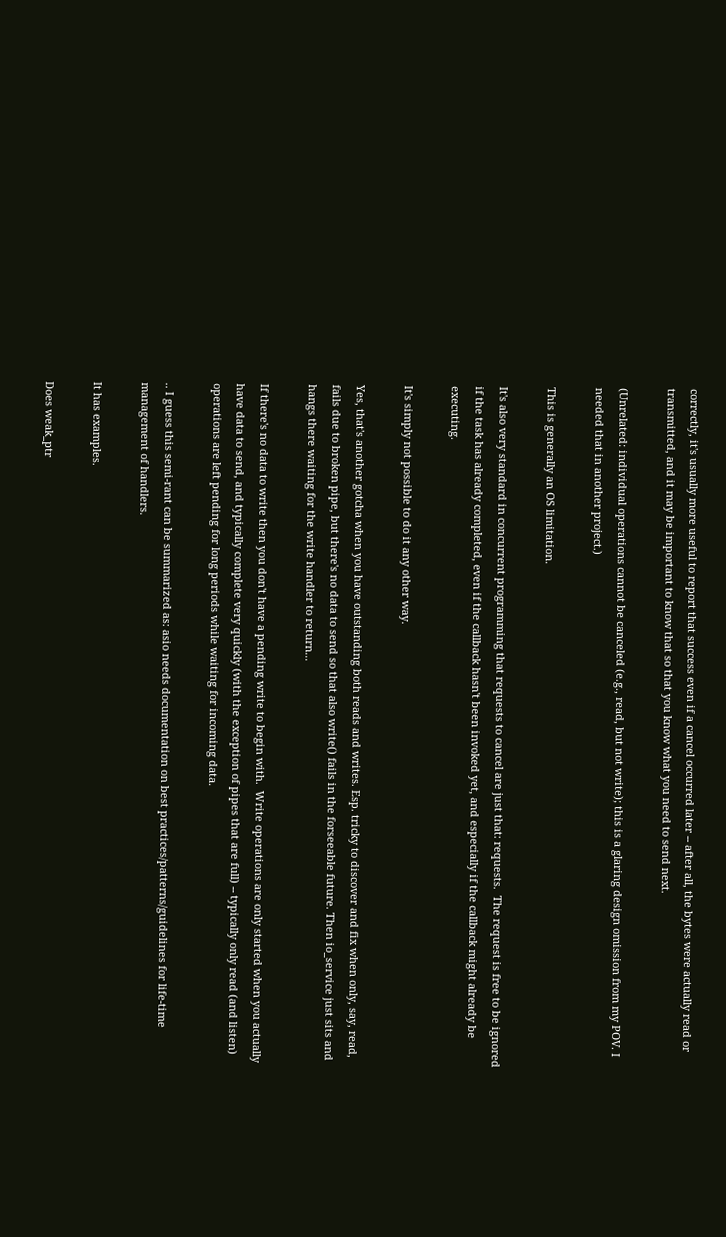correctly, it's usually more useful to report that success even if a cancel occurred later -- after all, the bytes were actually read or transmitted, and it may be important to know that so that you know what you need to send next.

(Unrelated: individual operations cannot be canceled (e.g., read, but not write); this is a glaring design omission from my POV. I needed that in another project.)

This is generally an OS limitation.

It's also very standard in concurrent programming that requests to cancel are just that: requests.  The request is free to be ignored if the task has already completed, even if the callback hasn't been invoked yet, and especially if the callback might already be executing.

It's simply not possible to do it any other way.

Yes, that's another gotcha when you have outstanding both reads and writes. Esp. tricky to discover and fix when only, say, read, fails due to broken pipe, but there's no data to send so that also write() fails in the forseeable future. Then io_service just sits and hangs there waiting for the write handler to return...

If there's no data to write then you don't have a pending write to begin with.  Write operations are only started when you actually have data to send, and typically complete very quickly (with the exception of pipes that are full) -- typically only read (and listen) operations are left pending for long periods while waiting for incoming data.

.. I guess this semi-rant can be summarized as: asio needs documentation on best practices/patterns/guidelines for life-time management of handlers.

It has examples.

Does weak_ptr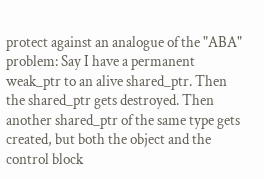protect against an analogue of the "ABA" problem: Say I have a permanent weak_ptr to an alive shared_ptr. Then the shared_ptr gets destroyed. Then another shared_ptr of the same type gets created, but both the object and the control block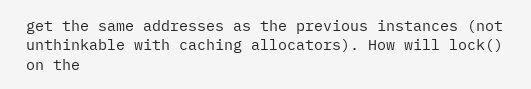get the same addresses as the previous instances (not unthinkable with caching allocators). How will lock() on the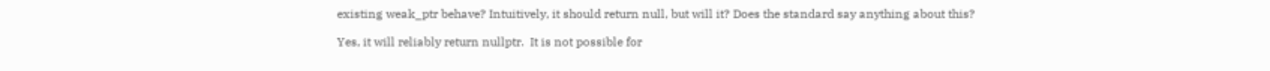existing weak_ptr behave? Intuitively, it should return null, but will it? Does the standard say anything about this?

Yes, it will reliably return nullptr.  It is not possible for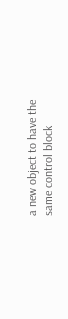a new object to have the same control block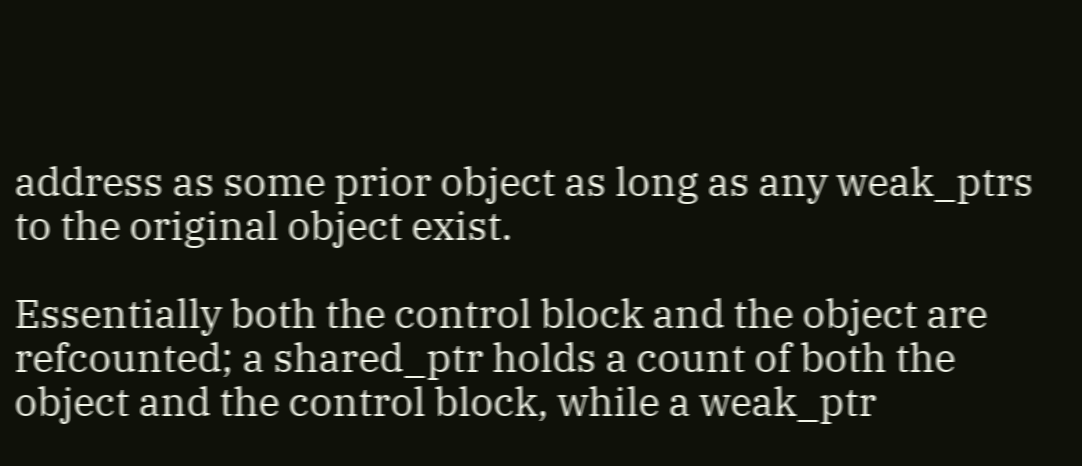address as some prior object as long as any weak_ptrs to the original object exist.

Essentially both the control block and the object are refcounted; a shared_ptr holds a count of both the object and the control block, while a weak_ptr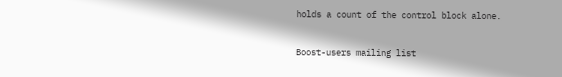holds a count of the control block alone.

Boost-users mailing list